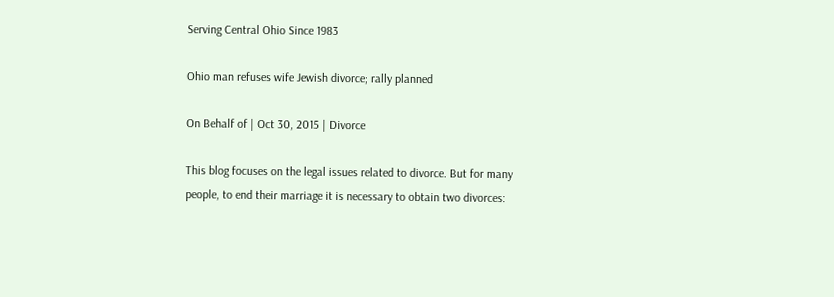Serving Central Ohio Since 1983

Ohio man refuses wife Jewish divorce; rally planned

On Behalf of | Oct 30, 2015 | Divorce

This blog focuses on the legal issues related to divorce. But for many people, to end their marriage it is necessary to obtain two divorces: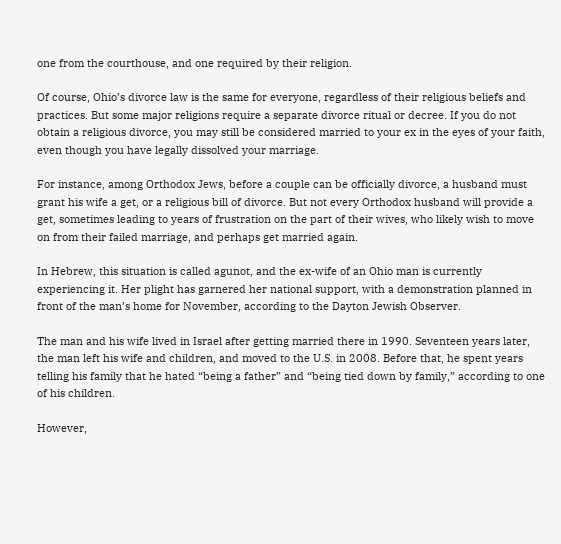one from the courthouse, and one required by their religion.

Of course, Ohio’s divorce law is the same for everyone, regardless of their religious beliefs and practices. But some major religions require a separate divorce ritual or decree. If you do not obtain a religious divorce, you may still be considered married to your ex in the eyes of your faith, even though you have legally dissolved your marriage.

For instance, among Orthodox Jews, before a couple can be officially divorce, a husband must grant his wife a get, or a religious bill of divorce. But not every Orthodox husband will provide a get, sometimes leading to years of frustration on the part of their wives, who likely wish to move on from their failed marriage, and perhaps get married again.

In Hebrew, this situation is called agunot, and the ex-wife of an Ohio man is currently experiencing it. Her plight has garnered her national support, with a demonstration planned in front of the man’s home for November, according to the Dayton Jewish Observer.

The man and his wife lived in Israel after getting married there in 1990. Seventeen years later, the man left his wife and children, and moved to the U.S. in 2008. Before that, he spent years telling his family that he hated “being a father” and “being tied down by family,” according to one of his children.

However,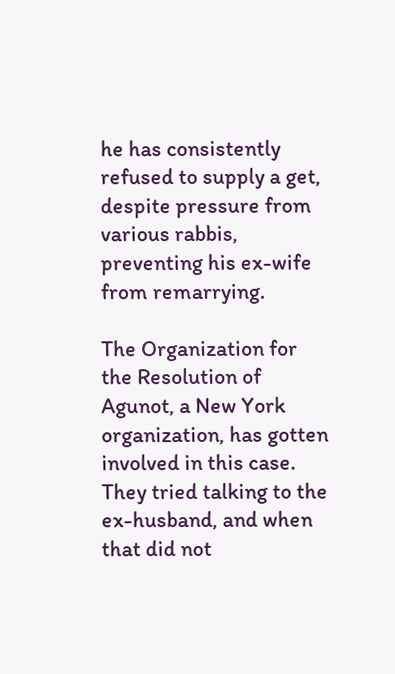he has consistently refused to supply a get, despite pressure from various rabbis, preventing his ex-wife from remarrying.

The Organization for the Resolution of Agunot, a New York organization, has gotten involved in this case. They tried talking to the ex-husband, and when that did not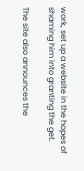work, set up a website in the hopes of shaming him into granting the get.

The site also announces the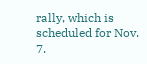rally, which is scheduled for Nov. 7.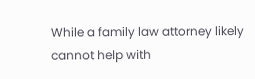While a family law attorney likely cannot help with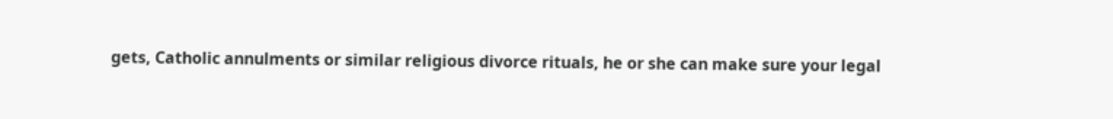gets, Catholic annulments or similar religious divorce rituals, he or she can make sure your legal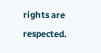rights are respected.